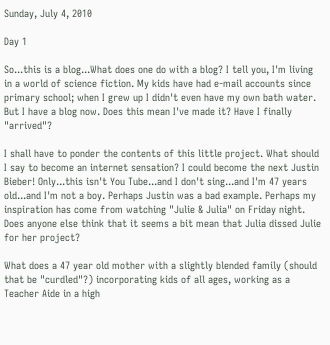Sunday, July 4, 2010

Day 1

So...this is a blog...What does one do with a blog? I tell you, I'm living in a world of science fiction. My kids have had e-mail accounts since primary school; when I grew up I didn't even have my own bath water. But I have a blog now. Does this mean I've made it? Have I finally "arrived"?

I shall have to ponder the contents of this little project. What should I say to become an internet sensation? I could become the next Justin Bieber! Only...this isn't You Tube...and I don't sing...and I'm 47 years old...and I'm not a boy. Perhaps Justin was a bad example. Perhaps my inspiration has come from watching "Julie & Julia" on Friday night. Does anyone else think that it seems a bit mean that Julia dissed Julie for her project?

What does a 47 year old mother with a slightly blended family (should that be "curdled"?) incorporating kids of all ages, working as a Teacher Aide in a high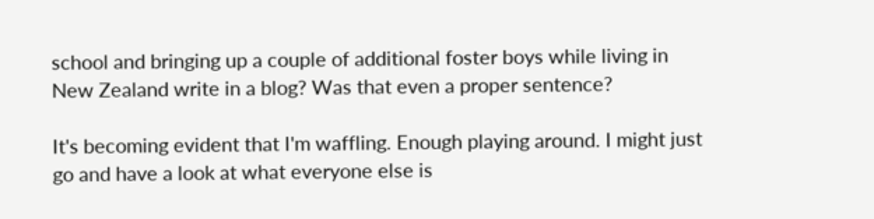school and bringing up a couple of additional foster boys while living in New Zealand write in a blog? Was that even a proper sentence?

It's becoming evident that I'm waffling. Enough playing around. I might just go and have a look at what everyone else is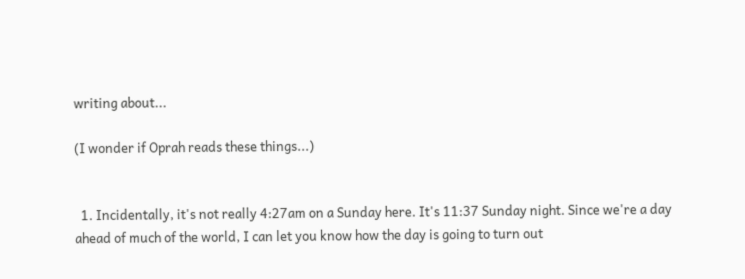writing about...

(I wonder if Oprah reads these things...)


  1. Incidentally, it's not really 4:27am on a Sunday here. It's 11:37 Sunday night. Since we're a day ahead of much of the world, I can let you know how the day is going to turn out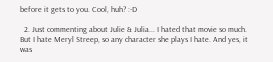before it gets to you. Cool, huh? :-D

  2. Just commenting about Julie & Julia... I hated that movie so much. But I hate Meryl Streep, so any character she plays I hate. And yes, it was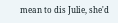mean to dis Julie, she'd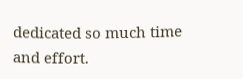dedicated so much time and effort.